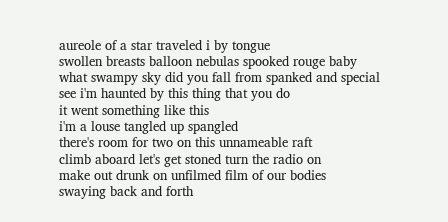aureole of a star traveled i by tongue
swollen breasts balloon nebulas spooked rouge baby
what swampy sky did you fall from spanked and special
see i'm haunted by this thing that you do
it went something like this
i'm a louse tangled up spangled
there's room for two on this unnameable raft
climb aboard let's get stoned turn the radio on
make out drunk on unfilmed film of our bodies
swaying back and forth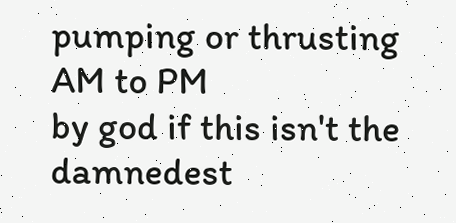pumping or thrusting AM to PM
by god if this isn't the damnedest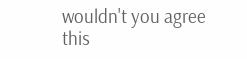wouldn't you agree
this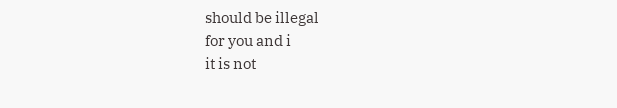should be illegal
for you and i
it is not